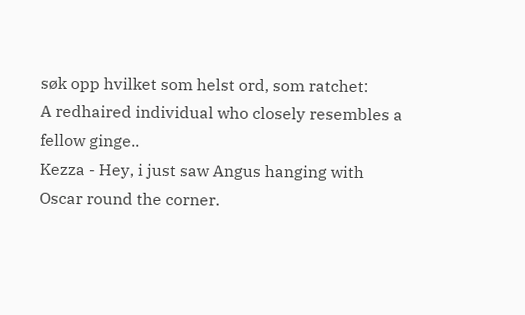søk opp hvilket som helst ord, som ratchet:
A redhaired individual who closely resembles a fellow ginge..
Kezza - Hey, i just saw Angus hanging with Oscar round the corner.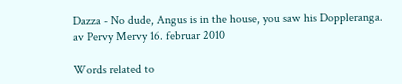Dazza - No dude, Angus is in the house, you saw his Doppleranga.
av Pervy Mervy 16. februar 2010

Words related to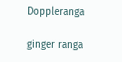Doppleranga

ginger ranga